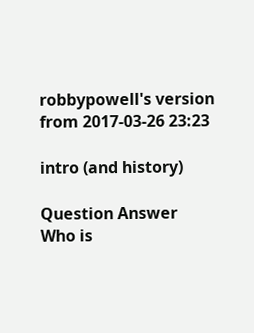robbypowell's version from 2017-03-26 23:23

intro (and history)

Question Answer
Who is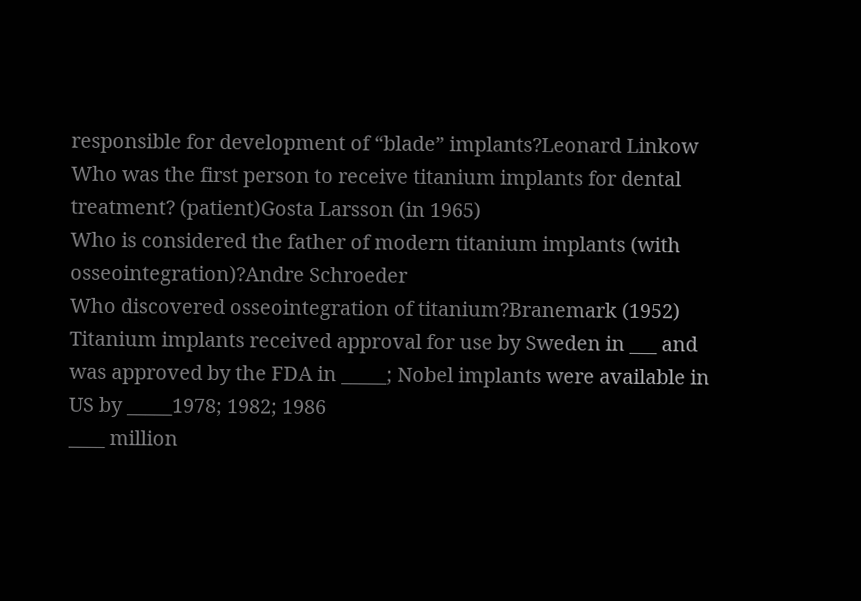responsible for development of “blade” implants?Leonard Linkow
Who was the first person to receive titanium implants for dental treatment? (patient)Gosta Larsson (in 1965)
Who is considered the father of modern titanium implants (with osseointegration)?Andre Schroeder
Who discovered osseointegration of titanium?Branemark (1952)
Titanium implants received approval for use by Sweden in ___ and was approved by the FDA in _____; Nobel implants were available in US by _____1978; 1982; 1986
____ million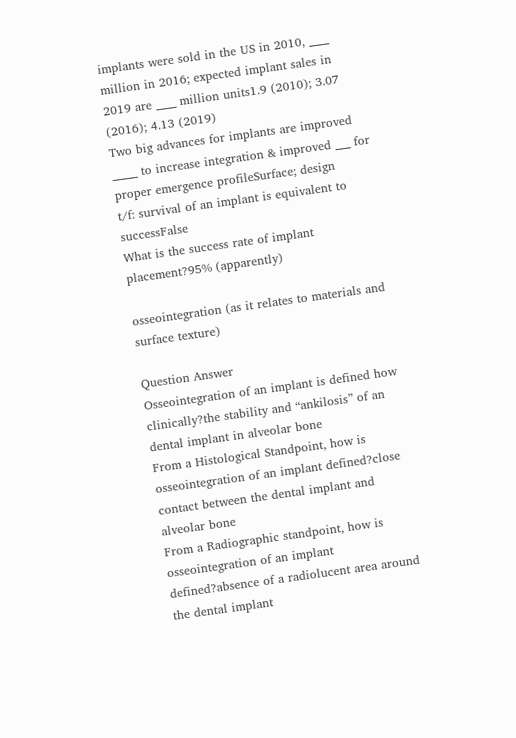implants were sold in the US in 2010, ____ million in 2016; expected implant sales in 2019 are ____ million units1.9 (2010); 3.07 (2016); 4.13 (2019)
Two big advances for implants are improved _____ to increase integration & improved ___ for proper emergence profileSurface; design
t/f: survival of an implant is equivalent to successFalse
What is the success rate of implant placement?95% (apparently)

osseointegration (as it relates to materials and surface texture)

Question Answer
Osseointegration of an implant is defined how clinically?the stability and “ankilosis” of an dental implant in alveolar bone
From a Histological Standpoint, how is osseointegration of an implant defined?close contact between the dental implant and alveolar bone
From a Radiographic standpoint, how is osseointegration of an implant defined?absence of a radiolucent area around the dental implant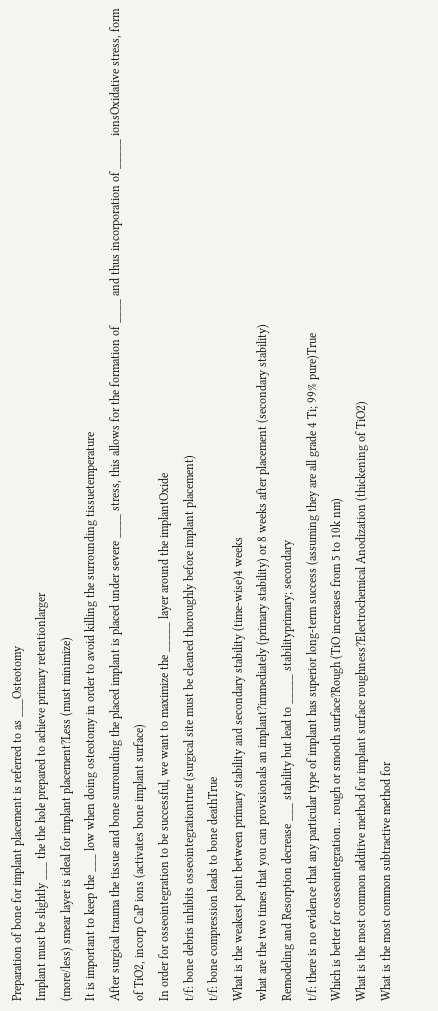Preparation of bone for implant placement is referred to as ___Osteotomy
Implant must be slightly ___ the the hole prepared to achieve primary retentionlarger
(more/less) smear layer is ideal for implant placement?Less (must minimize)
It is important to keep the ___ low when doing osteotomy in order to avoid killing the surrounding tissuetemperature
After surgical trauma the tissue and bone surrounding the placed implant is placed under severe ____ stress, this allows for the formation of ____ and thus incorporation of _____ ionsOxidative stress, form of TiO2, incorp CaP ions (activates bone implant surface)
In order for osseointegration to be successful, we want to maximize the _____ layer around the implantOxide
t/f: bone debris inhibits osseointegrationtrue (surgical site must be cleaned thoroughly before implant placement)
t/f: bone compression leads to bone deathTrue
What is the weakest point between primary stability and secondary stability (time-wise)4 weeks
what are the two times that you can provisionals an implant?immediately (primary stability) or 8 weeks after placement (secondary stability)
Remodeling and Resorption decrease ___ stability but lead to _____ stabilityprimary; secondary
t/f: there is no evidence that any particular type of implant has superior long-term success (assuming they are all grade 4 Ti; 99% pure)True
Which is better for osseointegration… rough or smooth surface?Rough (TiO increases from 5 to 10k nm)
What is the most common additive method for implant surface roughness?Electrochemical Anodization (thickening of TiO2)
What is the most common subtractive method for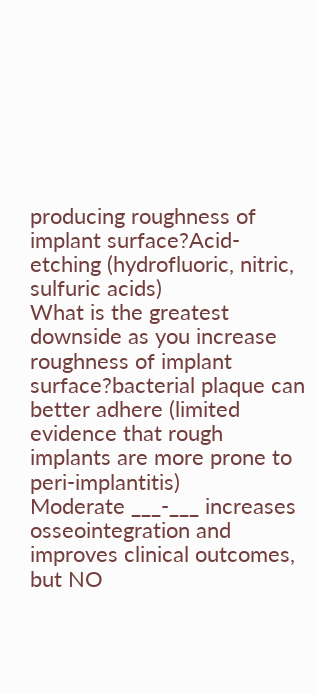producing roughness of implant surface?Acid-etching (hydrofluoric, nitric, sulfuric acids)
What is the greatest downside as you increase roughness of implant surface?bacterial plaque can better adhere (limited evidence that rough implants are more prone to peri-implantitis)
Moderate ___-___ increases osseointegration and improves clinical outcomes, but NO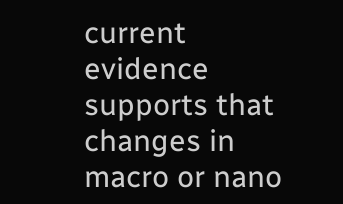current evidence supports that changes in macro or nano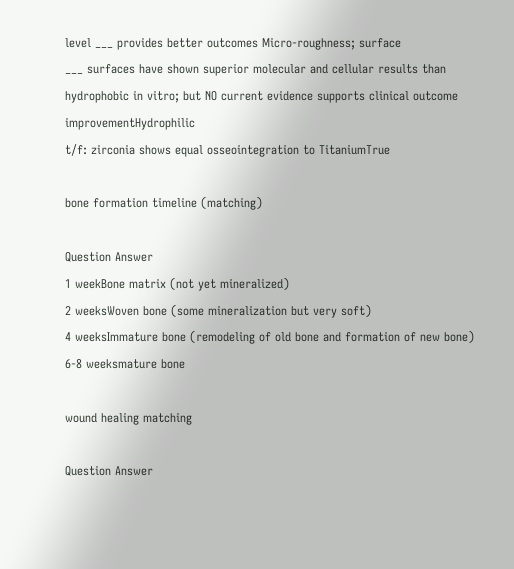level ___ provides better outcomes Micro-roughness; surface
___ surfaces have shown superior molecular and cellular results than hydrophobic in vitro; but NO current evidence supports clinical outcome improvementHydrophilic
t/f: zirconia shows equal osseointegration to TitaniumTrue

bone formation timeline (matching)

Question Answer
1 weekBone matrix (not yet mineralized)
2 weeksWoven bone (some mineralization but very soft)
4 weeksImmature bone (remodeling of old bone and formation of new bone)
6-8 weeksmature bone

wound healing matching

Question Answer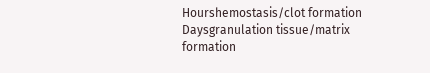Hourshemostasis/clot formation
Daysgranulation tissue/matrix formation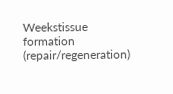Weekstissue formation (repair/regeneration)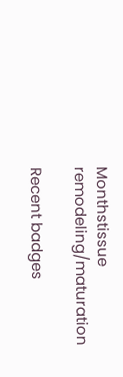Monthstissue remodeling/maturation

Recent badges